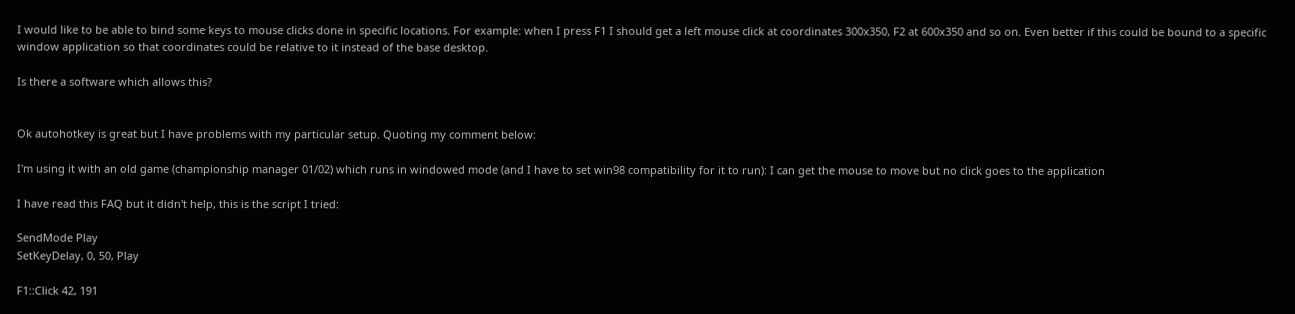I would like to be able to bind some keys to mouse clicks done in specific locations. For example: when I press F1 I should get a left mouse click at coordinates 300x350, F2 at 600x350 and so on. Even better if this could be bound to a specific window application so that coordinates could be relative to it instead of the base desktop.

Is there a software which allows this?


Ok autohotkey is great but I have problems with my particular setup. Quoting my comment below:

I'm using it with an old game (championship manager 01/02) which runs in windowed mode (and I have to set win98 compatibility for it to run): I can get the mouse to move but no click goes to the application

I have read this FAQ but it didn't help, this is the script I tried:

SendMode Play
SetKeyDelay, 0, 50, Play

F1::Click 42, 191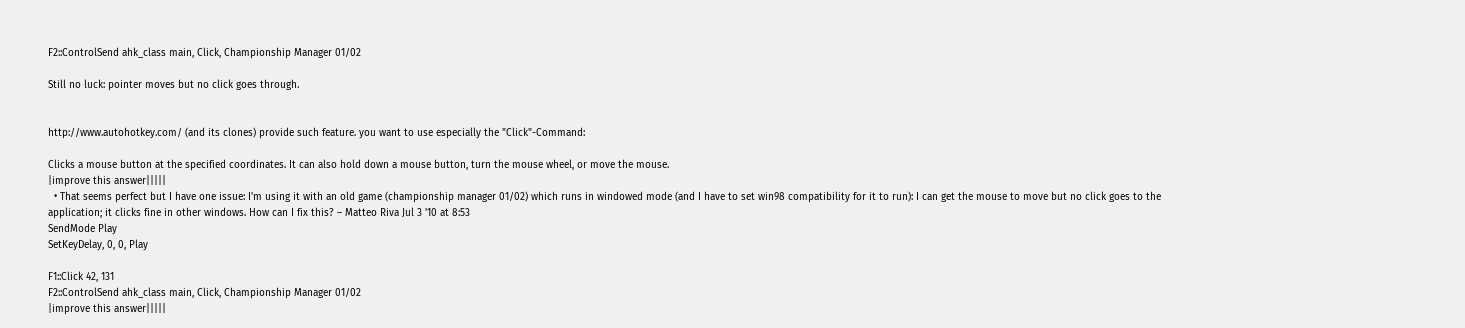F2::ControlSend ahk_class main, Click, Championship Manager 01/02

Still no luck: pointer moves but no click goes through.


http://www.autohotkey.com/ (and its clones) provide such feature. you want to use especially the "Click"-Command:

Clicks a mouse button at the specified coordinates. It can also hold down a mouse button, turn the mouse wheel, or move the mouse.
|improve this answer|||||
  • That seems perfect but I have one issue: I'm using it with an old game (championship manager 01/02) which runs in windowed mode (and I have to set win98 compatibility for it to run): I can get the mouse to move but no click goes to the application; it clicks fine in other windows. How can I fix this? – Matteo Riva Jul 3 '10 at 8:53
SendMode Play
SetKeyDelay, 0, 0, Play

F1::Click 42, 131
F2::ControlSend ahk_class main, Click, Championship Manager 01/02
|improve this answer|||||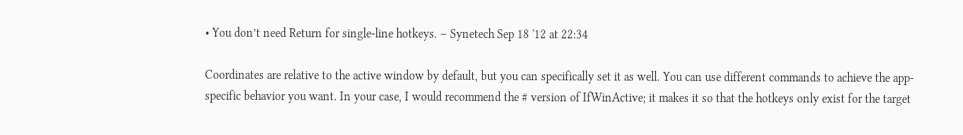• You don’t need Return for single-line hotkeys. – Synetech Sep 18 '12 at 22:34

Coordinates are relative to the active window by default, but you can specifically set it as well. You can use different commands to achieve the app-specific behavior you want. In your case, I would recommend the # version of IfWinActive; it makes it so that the hotkeys only exist for the target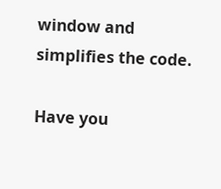window and simplifies the code.

Have you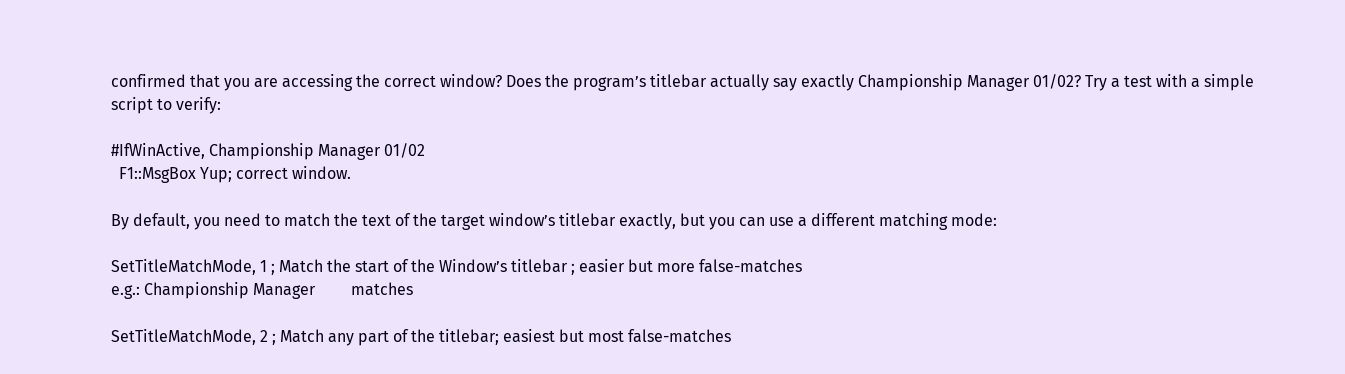confirmed that you are accessing the correct window? Does the program’s titlebar actually say exactly Championship Manager 01/02? Try a test with a simple script to verify:

#IfWinActive, Championship Manager 01/02
  F1::MsgBox Yup; correct window.

By default, you need to match the text of the target window’s titlebar exactly, but you can use a different matching mode:

SetTitleMatchMode, 1 ; Match the start of the Window’s titlebar ; easier but more false-matches
e.g.: Championship Manager         matches

SetTitleMatchMode, 2 ; Match any part of the titlebar; easiest but most false-matches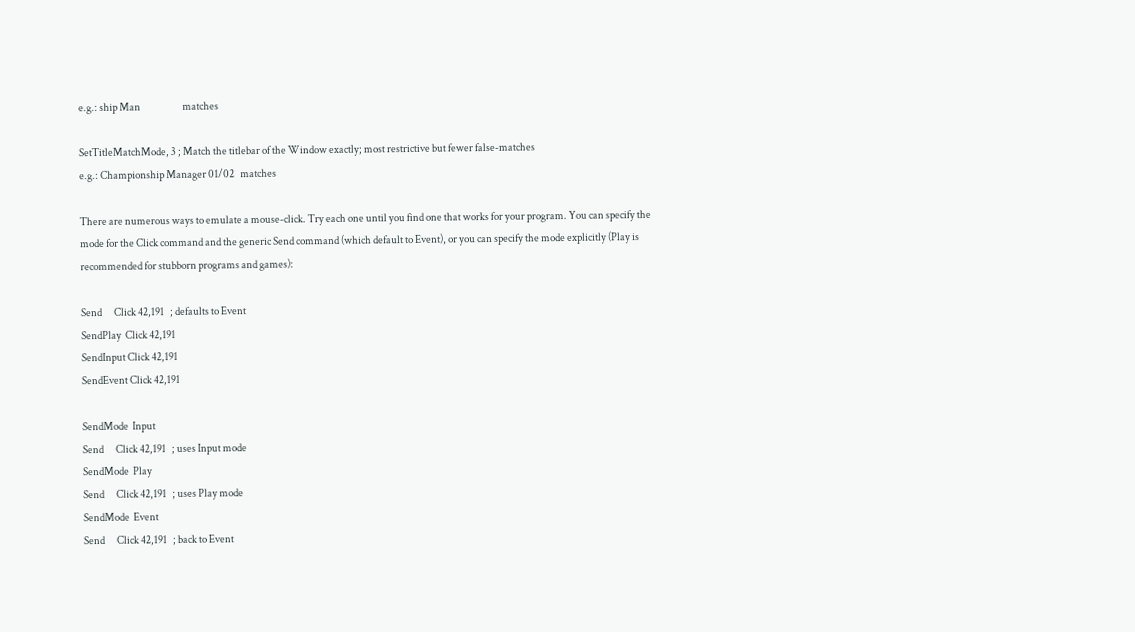e.g.: ship Man                     matches

SetTitleMatchMode, 3 ; Match the titlebar of the Window exactly; most restrictive but fewer false-matches
e.g.: Championship Manager 01/02   matches

There are numerous ways to emulate a mouse-click. Try each one until you find one that works for your program. You can specify the mode for the Click command and the generic Send command (which default to Event), or you can specify the mode explicitly (Play is recommended for stubborn programs and games):

Send      Click 42,191   ; defaults to Event
SendPlay  Click 42,191
SendInput Click 42,191
SendEvent Click 42,191

SendMode  Input
Send      Click 42,191   ; uses Input mode
SendMode  Play
Send      Click 42,191   ; uses Play mode
SendMode  Event
Send      Click 42,191   ; back to Event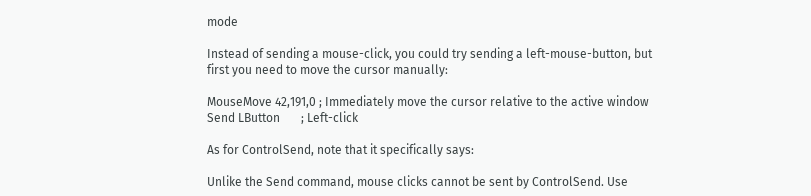mode

Instead of sending a mouse-click, you could try sending a left-mouse-button, but first you need to move the cursor manually:

MouseMove 42,191,0 ; Immediately move the cursor relative to the active window
Send LButton       ; Left-click

As for ControlSend, note that it specifically says:

Unlike the Send command, mouse clicks cannot be sent by ControlSend. Use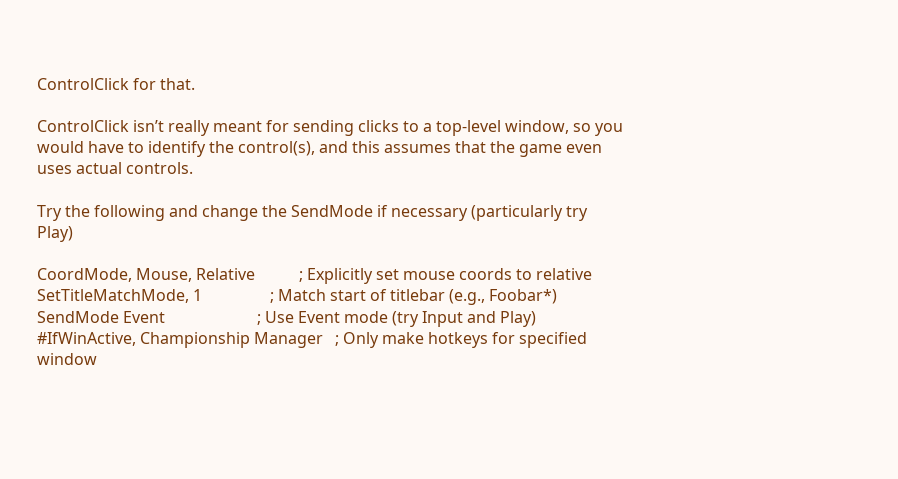ControlClick for that.

ControlClick isn’t really meant for sending clicks to a top-level window, so you would have to identify the control(s), and this assumes that the game even uses actual controls.

Try the following and change the SendMode if necessary (particularly try Play)

CoordMode, Mouse, Relative           ; Explicitly set mouse coords to relative
SetTitleMatchMode, 1                 ; Match start of titlebar (e.g., Foobar*)
SendMode Event                       ; Use Event mode (try Input and Play)
#IfWinActive, Championship Manager   ; Only make hotkeys for specified window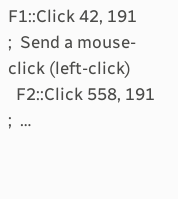F1::Click 42, 191                  ;  Send a mouse-click (left-click)
  F2::Click 558, 191                 ;  …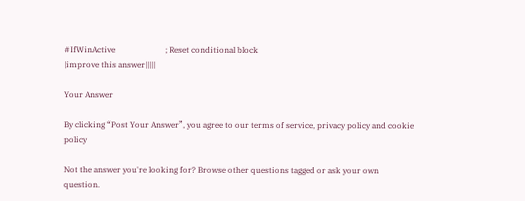#IfWinActive                         ; Reset conditional block
|improve this answer|||||

Your Answer

By clicking “Post Your Answer”, you agree to our terms of service, privacy policy and cookie policy

Not the answer you're looking for? Browse other questions tagged or ask your own question.